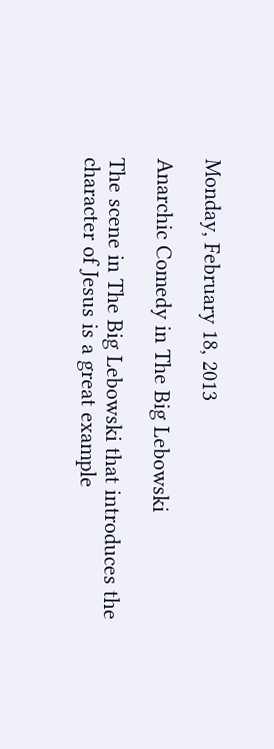Monday, February 18, 2013

Anarchic Comedy in The Big Lebowski

The scene in The Big Lebowski that introduces the character of Jesus is a great example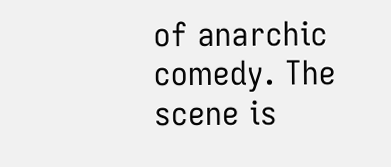of anarchic comedy. The scene is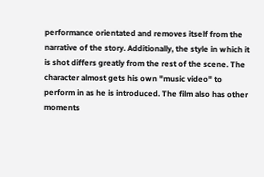performance orientated and removes itself from the narrative of the story. Additionally, the style in which it is shot differs greatly from the rest of the scene. The character almost gets his own "music video" to perform in as he is introduced. The film also has other moments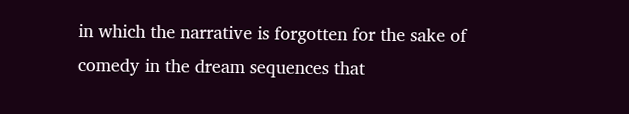in which the narrative is forgotten for the sake of comedy in the dream sequences that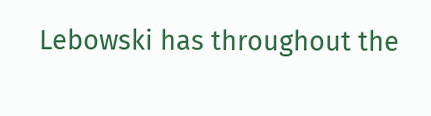Lebowski has throughout the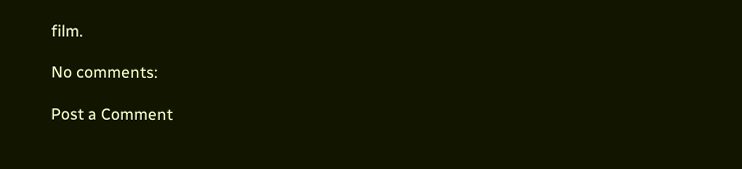film.

No comments:

Post a Comment